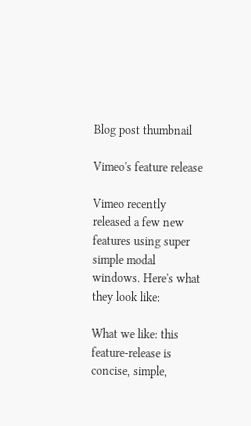Blog post thumbnail

Vimeo's feature release

Vimeo recently released a few new features using super simple modal windows. Here's what they look like:

What we like: this feature-release is concise, simple,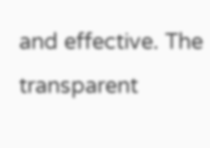and effective. The transparent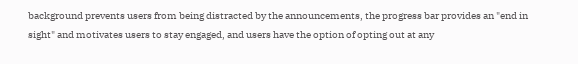background prevents users from being distracted by the announcements, the progress bar provides an "end in sight" and motivates users to stay engaged, and users have the option of opting out at any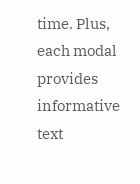time. Plus, each modal provides informative text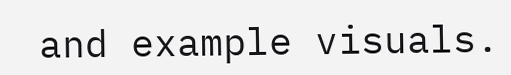and example visuals.